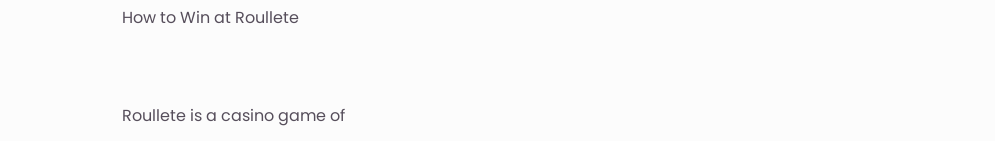How to Win at Roullete


Roullete is a casino game of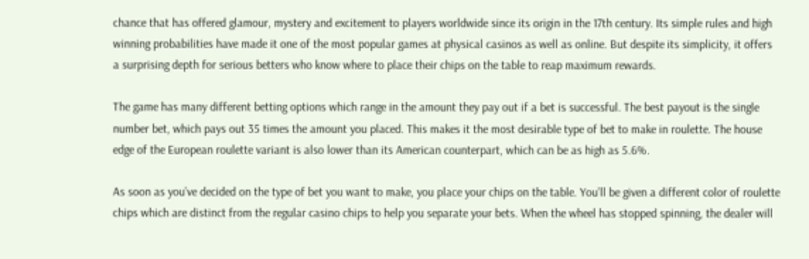chance that has offered glamour, mystery and excitement to players worldwide since its origin in the 17th century. Its simple rules and high winning probabilities have made it one of the most popular games at physical casinos as well as online. But despite its simplicity, it offers a surprising depth for serious betters who know where to place their chips on the table to reap maximum rewards.

The game has many different betting options which range in the amount they pay out if a bet is successful. The best payout is the single number bet, which pays out 35 times the amount you placed. This makes it the most desirable type of bet to make in roulette. The house edge of the European roulette variant is also lower than its American counterpart, which can be as high as 5.6%.

As soon as you’ve decided on the type of bet you want to make, you place your chips on the table. You’ll be given a different color of roulette chips which are distinct from the regular casino chips to help you separate your bets. When the wheel has stopped spinning, the dealer will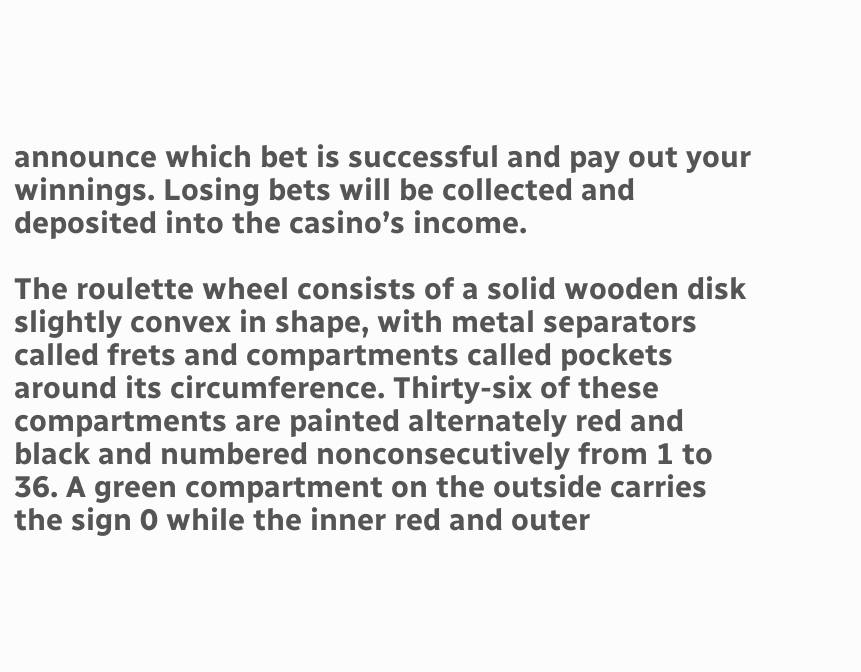announce which bet is successful and pay out your winnings. Losing bets will be collected and deposited into the casino’s income.

The roulette wheel consists of a solid wooden disk slightly convex in shape, with metal separators called frets and compartments called pockets around its circumference. Thirty-six of these compartments are painted alternately red and black and numbered nonconsecutively from 1 to 36. A green compartment on the outside carries the sign 0 while the inner red and outer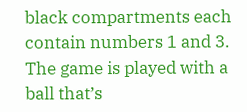black compartments each contain numbers 1 and 3. The game is played with a ball that’s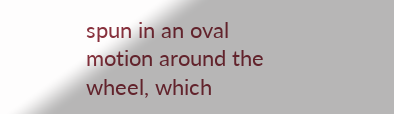spun in an oval motion around the wheel, which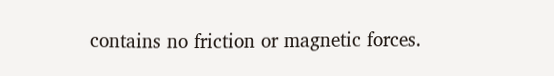contains no friction or magnetic forces.